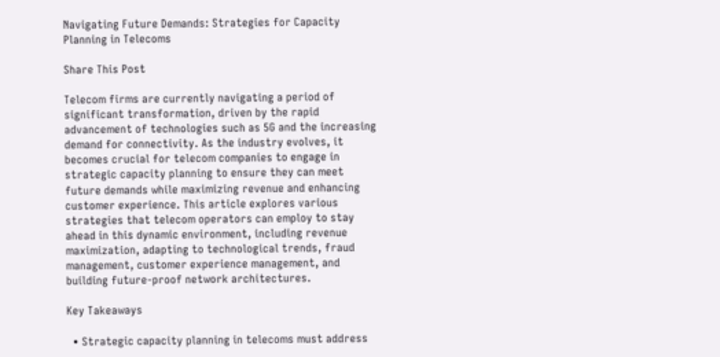Navigating Future Demands: Strategies for Capacity Planning in Telecoms

Share This Post

Telecom firms are currently navigating a period of significant transformation, driven by the rapid advancement of technologies such as 5G and the increasing demand for connectivity. As the industry evolves, it becomes crucial for telecom companies to engage in strategic capacity planning to ensure they can meet future demands while maximizing revenue and enhancing customer experience. This article explores various strategies that telecom operators can employ to stay ahead in this dynamic environment, including revenue maximization, adapting to technological trends, fraud management, customer experience management, and building future-proof network architectures.

Key Takeaways

  • Strategic capacity planning in telecoms must address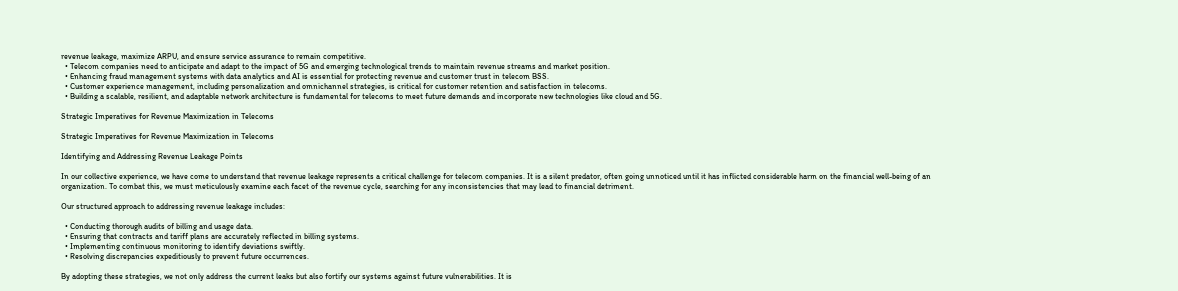revenue leakage, maximize ARPU, and ensure service assurance to remain competitive.
  • Telecom companies need to anticipate and adapt to the impact of 5G and emerging technological trends to maintain revenue streams and market position.
  • Enhancing fraud management systems with data analytics and AI is essential for protecting revenue and customer trust in telecom BSS.
  • Customer experience management, including personalization and omnichannel strategies, is critical for customer retention and satisfaction in telecoms.
  • Building a scalable, resilient, and adaptable network architecture is fundamental for telecoms to meet future demands and incorporate new technologies like cloud and 5G.

Strategic Imperatives for Revenue Maximization in Telecoms

Strategic Imperatives for Revenue Maximization in Telecoms

Identifying and Addressing Revenue Leakage Points

In our collective experience, we have come to understand that revenue leakage represents a critical challenge for telecom companies. It is a silent predator, often going unnoticed until it has inflicted considerable harm on the financial well-being of an organization. To combat this, we must meticulously examine each facet of the revenue cycle, searching for any inconsistencies that may lead to financial detriment.

Our structured approach to addressing revenue leakage includes:

  • Conducting thorough audits of billing and usage data.
  • Ensuring that contracts and tariff plans are accurately reflected in billing systems.
  • Implementing continuous monitoring to identify deviations swiftly.
  • Resolving discrepancies expeditiously to prevent future occurrences.

By adopting these strategies, we not only address the current leaks but also fortify our systems against future vulnerabilities. It is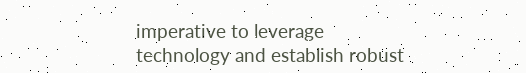imperative to leverage technology and establish robust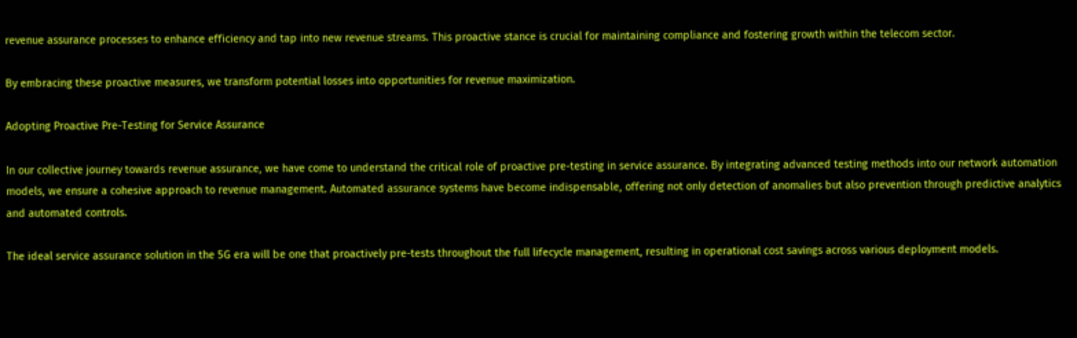revenue assurance processes to enhance efficiency and tap into new revenue streams. This proactive stance is crucial for maintaining compliance and fostering growth within the telecom sector.

By embracing these proactive measures, we transform potential losses into opportunities for revenue maximization.

Adopting Proactive Pre-Testing for Service Assurance

In our collective journey towards revenue assurance, we have come to understand the critical role of proactive pre-testing in service assurance. By integrating advanced testing methods into our network automation models, we ensure a cohesive approach to revenue management. Automated assurance systems have become indispensable, offering not only detection of anomalies but also prevention through predictive analytics and automated controls.

The ideal service assurance solution in the 5G era will be one that proactively pre-tests throughout the full lifecycle management, resulting in operational cost savings across various deployment models.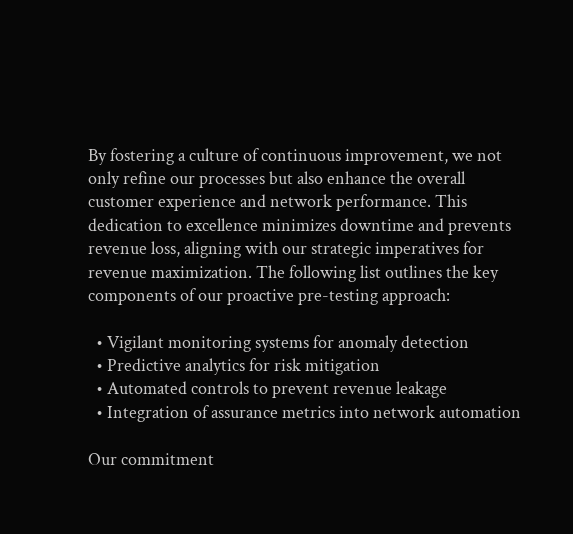By fostering a culture of continuous improvement, we not only refine our processes but also enhance the overall customer experience and network performance. This dedication to excellence minimizes downtime and prevents revenue loss, aligning with our strategic imperatives for revenue maximization. The following list outlines the key components of our proactive pre-testing approach:

  • Vigilant monitoring systems for anomaly detection
  • Predictive analytics for risk mitigation
  • Automated controls to prevent revenue leakage
  • Integration of assurance metrics into network automation

Our commitment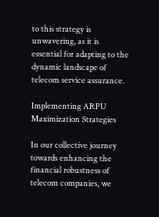to this strategy is unwavering, as it is essential for adapting to the dynamic landscape of telecom service assurance.

Implementing ARPU Maximization Strategies

In our collective journey towards enhancing the financial robustness of telecom companies, we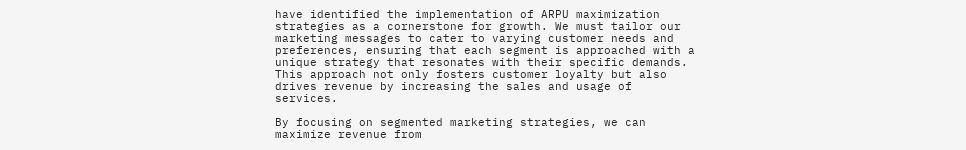have identified the implementation of ARPU maximization strategies as a cornerstone for growth. We must tailor our marketing messages to cater to varying customer needs and preferences, ensuring that each segment is approached with a unique strategy that resonates with their specific demands. This approach not only fosters customer loyalty but also drives revenue by increasing the sales and usage of services.

By focusing on segmented marketing strategies, we can maximize revenue from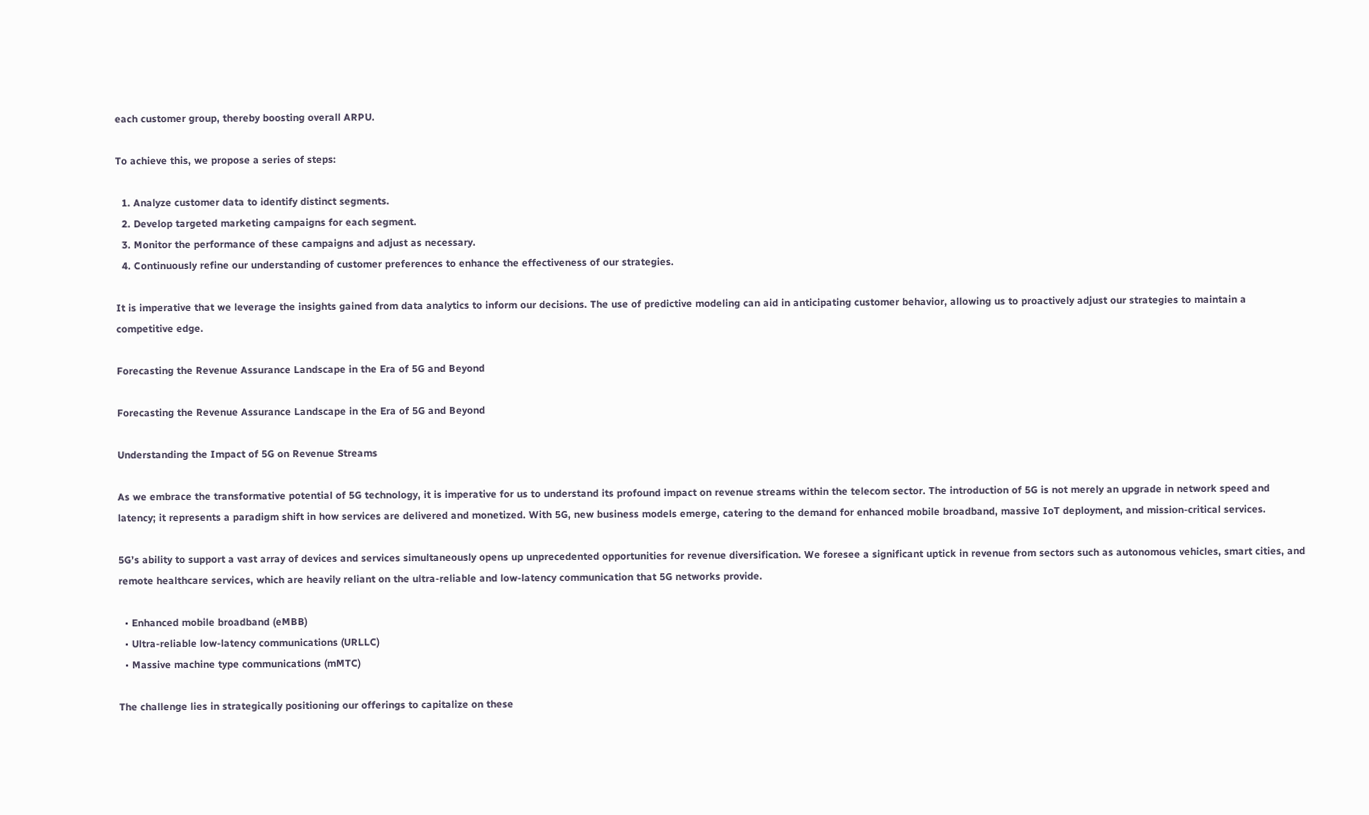each customer group, thereby boosting overall ARPU.

To achieve this, we propose a series of steps:

  1. Analyze customer data to identify distinct segments.
  2. Develop targeted marketing campaigns for each segment.
  3. Monitor the performance of these campaigns and adjust as necessary.
  4. Continuously refine our understanding of customer preferences to enhance the effectiveness of our strategies.

It is imperative that we leverage the insights gained from data analytics to inform our decisions. The use of predictive modeling can aid in anticipating customer behavior, allowing us to proactively adjust our strategies to maintain a competitive edge.

Forecasting the Revenue Assurance Landscape in the Era of 5G and Beyond

Forecasting the Revenue Assurance Landscape in the Era of 5G and Beyond

Understanding the Impact of 5G on Revenue Streams

As we embrace the transformative potential of 5G technology, it is imperative for us to understand its profound impact on revenue streams within the telecom sector. The introduction of 5G is not merely an upgrade in network speed and latency; it represents a paradigm shift in how services are delivered and monetized. With 5G, new business models emerge, catering to the demand for enhanced mobile broadband, massive IoT deployment, and mission-critical services.

5G’s ability to support a vast array of devices and services simultaneously opens up unprecedented opportunities for revenue diversification. We foresee a significant uptick in revenue from sectors such as autonomous vehicles, smart cities, and remote healthcare services, which are heavily reliant on the ultra-reliable and low-latency communication that 5G networks provide.

  • Enhanced mobile broadband (eMBB)
  • Ultra-reliable low-latency communications (URLLC)
  • Massive machine type communications (mMTC)

The challenge lies in strategically positioning our offerings to capitalize on these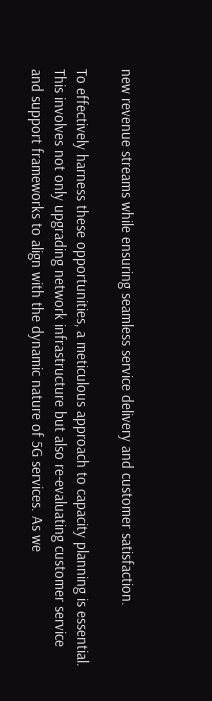new revenue streams while ensuring seamless service delivery and customer satisfaction.

To effectively harness these opportunities, a meticulous approach to capacity planning is essential. This involves not only upgrading network infrastructure but also re-evaluating customer service and support frameworks to align with the dynamic nature of 5G services. As we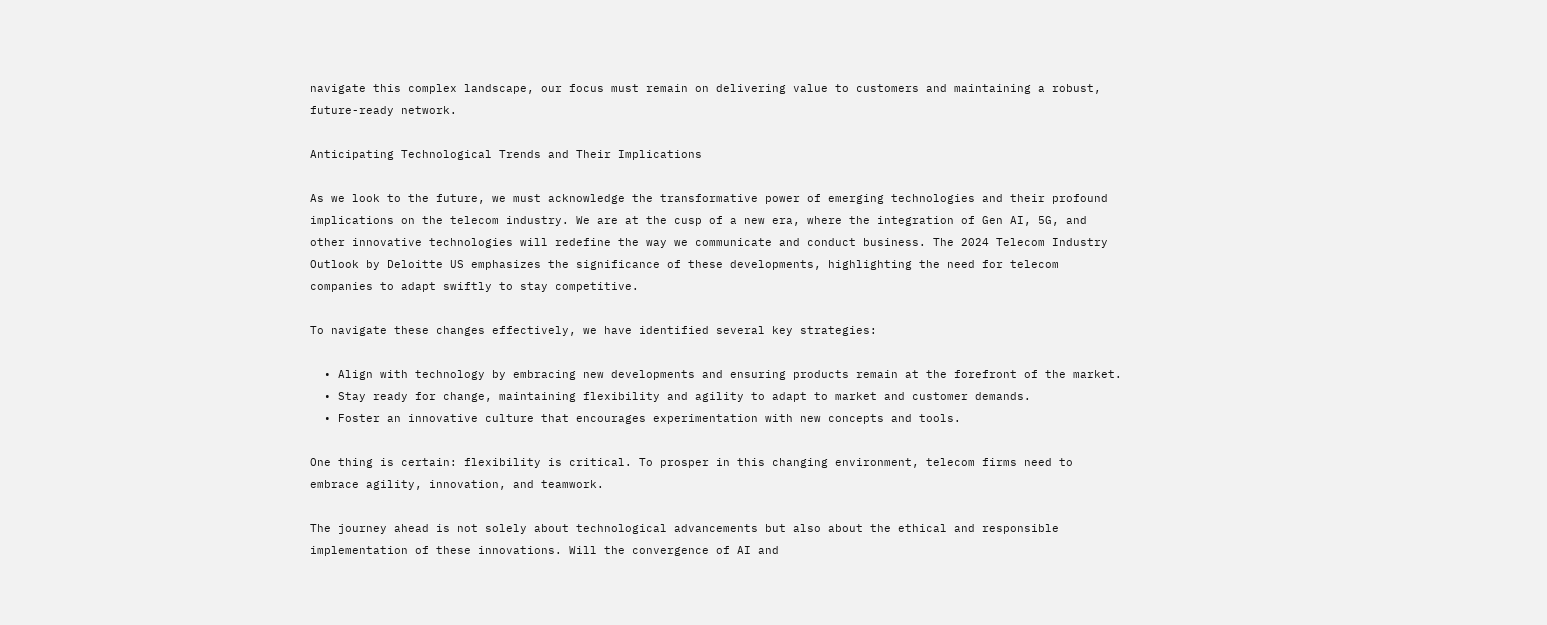navigate this complex landscape, our focus must remain on delivering value to customers and maintaining a robust, future-ready network.

Anticipating Technological Trends and Their Implications

As we look to the future, we must acknowledge the transformative power of emerging technologies and their profound implications on the telecom industry. We are at the cusp of a new era, where the integration of Gen AI, 5G, and other innovative technologies will redefine the way we communicate and conduct business. The 2024 Telecom Industry Outlook by Deloitte US emphasizes the significance of these developments, highlighting the need for telecom companies to adapt swiftly to stay competitive.

To navigate these changes effectively, we have identified several key strategies:

  • Align with technology by embracing new developments and ensuring products remain at the forefront of the market.
  • Stay ready for change, maintaining flexibility and agility to adapt to market and customer demands.
  • Foster an innovative culture that encourages experimentation with new concepts and tools.

One thing is certain: flexibility is critical. To prosper in this changing environment, telecom firms need to embrace agility, innovation, and teamwork.

The journey ahead is not solely about technological advancements but also about the ethical and responsible implementation of these innovations. Will the convergence of AI and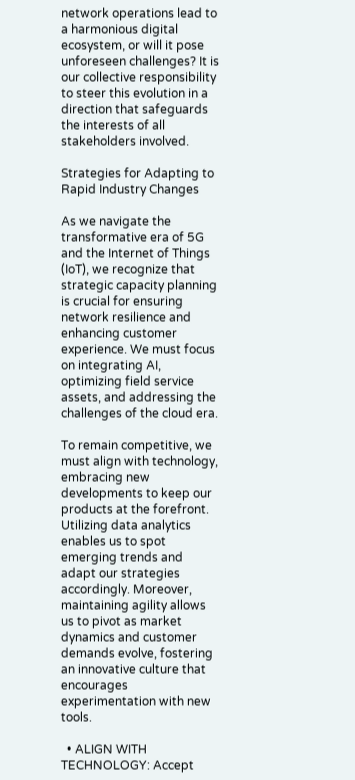network operations lead to a harmonious digital ecosystem, or will it pose unforeseen challenges? It is our collective responsibility to steer this evolution in a direction that safeguards the interests of all stakeholders involved.

Strategies for Adapting to Rapid Industry Changes

As we navigate the transformative era of 5G and the Internet of Things (IoT), we recognize that strategic capacity planning is crucial for ensuring network resilience and enhancing customer experience. We must focus on integrating AI, optimizing field service assets, and addressing the challenges of the cloud era.

To remain competitive, we must align with technology, embracing new developments to keep our products at the forefront. Utilizing data analytics enables us to spot emerging trends and adapt our strategies accordingly. Moreover, maintaining agility allows us to pivot as market dynamics and customer demands evolve, fostering an innovative culture that encourages experimentation with new tools.

  • ALIGN WITH TECHNOLOGY: Accept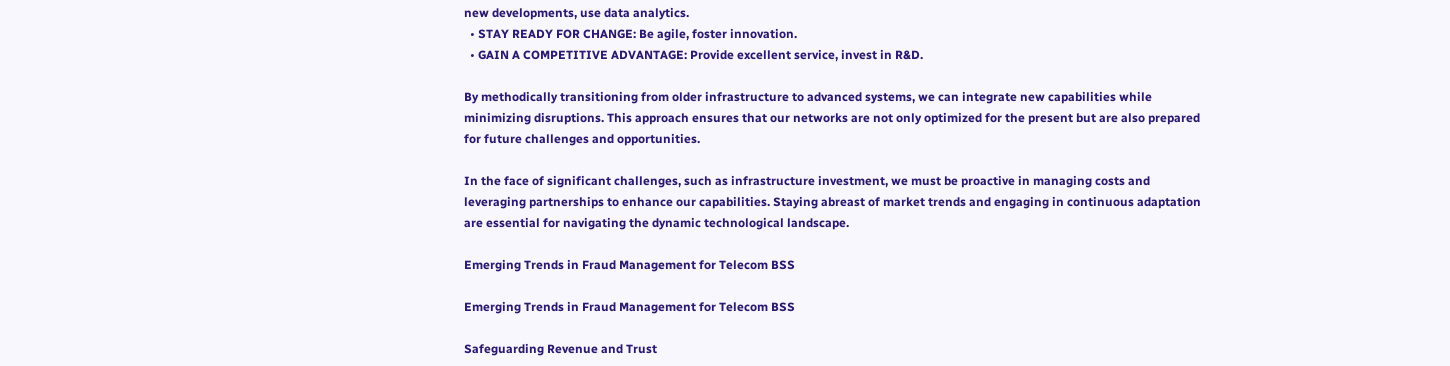new developments, use data analytics.
  • STAY READY FOR CHANGE: Be agile, foster innovation.
  • GAIN A COMPETITIVE ADVANTAGE: Provide excellent service, invest in R&D.

By methodically transitioning from older infrastructure to advanced systems, we can integrate new capabilities while minimizing disruptions. This approach ensures that our networks are not only optimized for the present but are also prepared for future challenges and opportunities.

In the face of significant challenges, such as infrastructure investment, we must be proactive in managing costs and leveraging partnerships to enhance our capabilities. Staying abreast of market trends and engaging in continuous adaptation are essential for navigating the dynamic technological landscape.

Emerging Trends in Fraud Management for Telecom BSS

Emerging Trends in Fraud Management for Telecom BSS

Safeguarding Revenue and Trust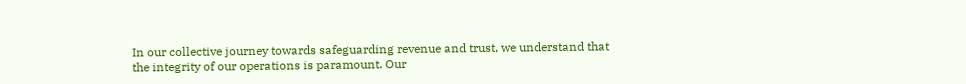In our collective journey towards safeguarding revenue and trust, we understand that the integrity of our operations is paramount. Our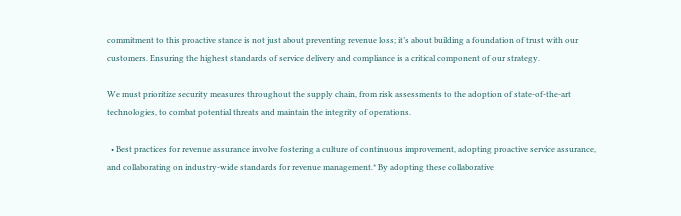commitment to this proactive stance is not just about preventing revenue loss; it’s about building a foundation of trust with our customers. Ensuring the highest standards of service delivery and compliance is a critical component of our strategy.

We must prioritize security measures throughout the supply chain, from risk assessments to the adoption of state-of-the-art technologies, to combat potential threats and maintain the integrity of operations.

  • Best practices for revenue assurance involve fostering a culture of continuous improvement, adopting proactive service assurance, and collaborating on industry-wide standards for revenue management.* By adopting these collaborative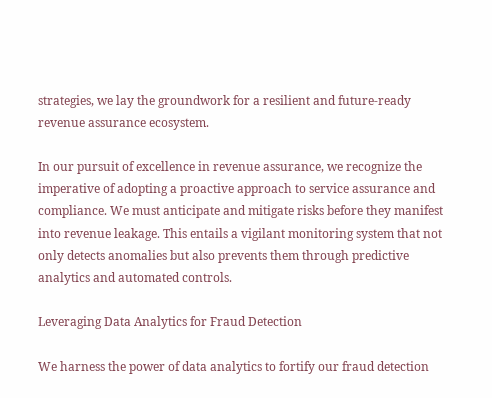strategies, we lay the groundwork for a resilient and future-ready revenue assurance ecosystem.

In our pursuit of excellence in revenue assurance, we recognize the imperative of adopting a proactive approach to service assurance and compliance. We must anticipate and mitigate risks before they manifest into revenue leakage. This entails a vigilant monitoring system that not only detects anomalies but also prevents them through predictive analytics and automated controls.

Leveraging Data Analytics for Fraud Detection

We harness the power of data analytics to fortify our fraud detection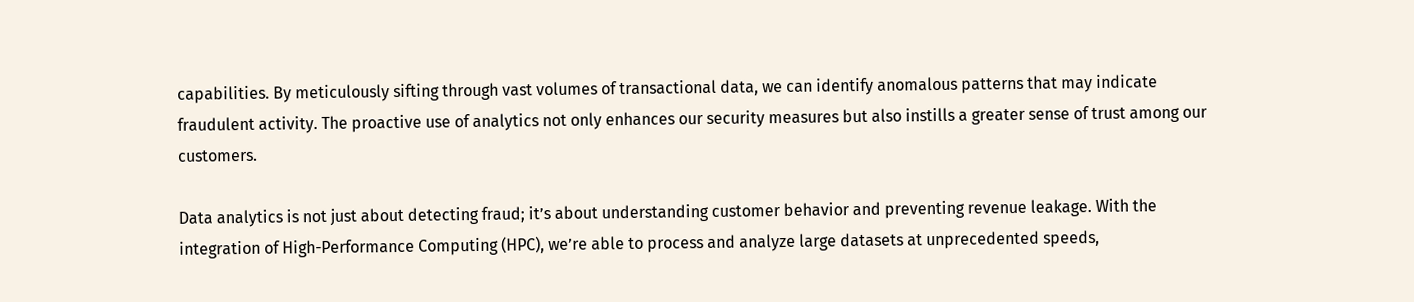capabilities. By meticulously sifting through vast volumes of transactional data, we can identify anomalous patterns that may indicate fraudulent activity. The proactive use of analytics not only enhances our security measures but also instills a greater sense of trust among our customers.

Data analytics is not just about detecting fraud; it’s about understanding customer behavior and preventing revenue leakage. With the integration of High-Performance Computing (HPC), we’re able to process and analyze large datasets at unprecedented speeds,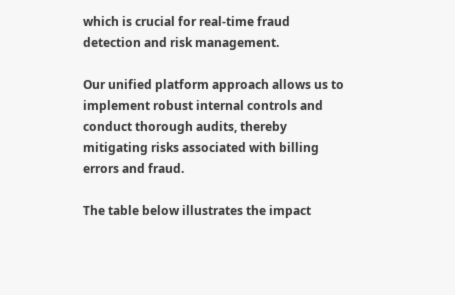which is crucial for real-time fraud detection and risk management.

Our unified platform approach allows us to implement robust internal controls and conduct thorough audits, thereby mitigating risks associated with billing errors and fraud.

The table below illustrates the impact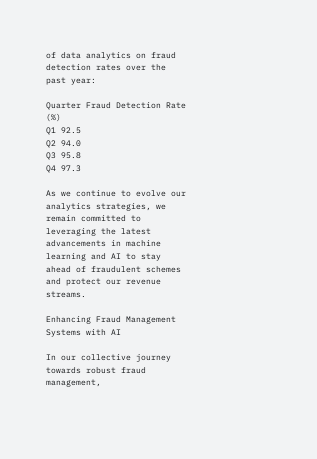of data analytics on fraud detection rates over the past year:

Quarter Fraud Detection Rate (%)
Q1 92.5
Q2 94.0
Q3 95.8
Q4 97.3

As we continue to evolve our analytics strategies, we remain committed to leveraging the latest advancements in machine learning and AI to stay ahead of fraudulent schemes and protect our revenue streams.

Enhancing Fraud Management Systems with AI

In our collective journey towards robust fraud management,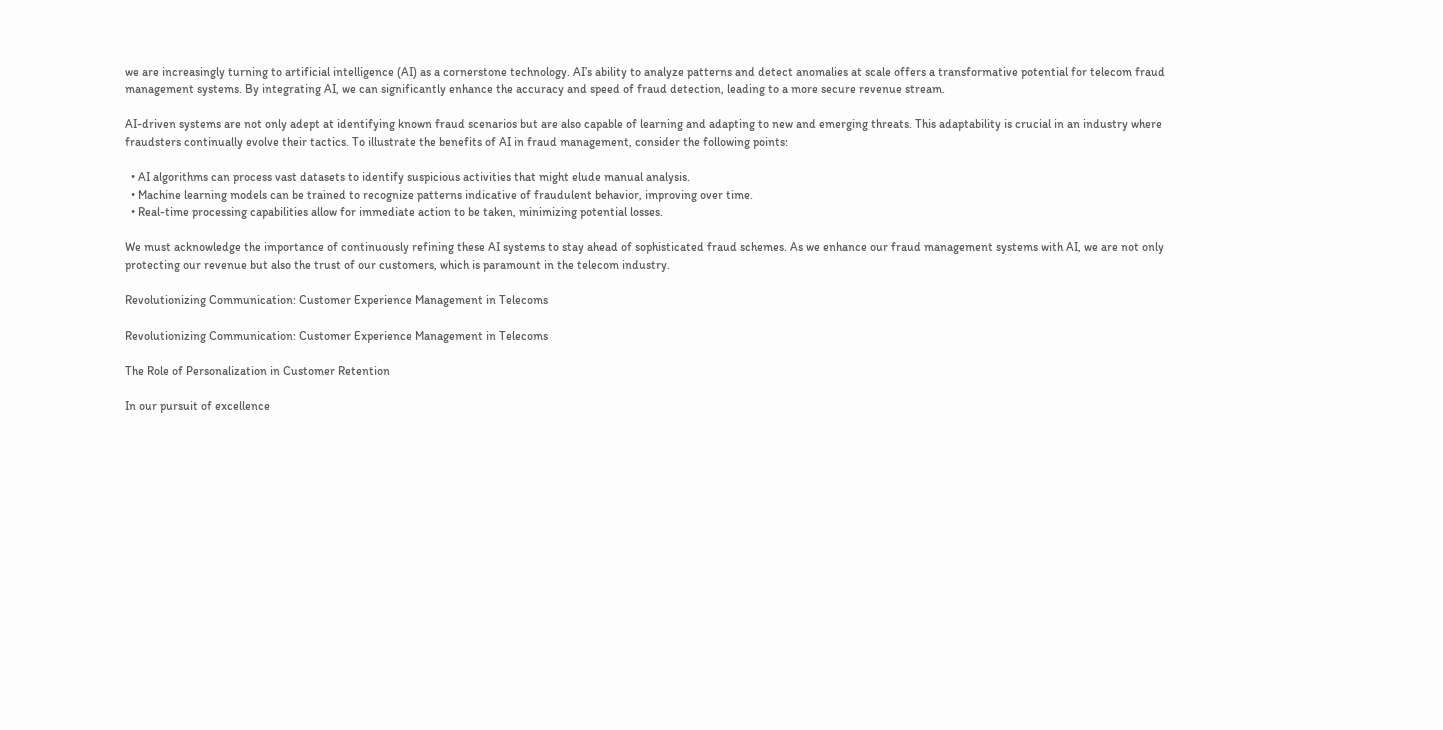we are increasingly turning to artificial intelligence (AI) as a cornerstone technology. AI’s ability to analyze patterns and detect anomalies at scale offers a transformative potential for telecom fraud management systems. By integrating AI, we can significantly enhance the accuracy and speed of fraud detection, leading to a more secure revenue stream.

AI-driven systems are not only adept at identifying known fraud scenarios but are also capable of learning and adapting to new and emerging threats. This adaptability is crucial in an industry where fraudsters continually evolve their tactics. To illustrate the benefits of AI in fraud management, consider the following points:

  • AI algorithms can process vast datasets to identify suspicious activities that might elude manual analysis.
  • Machine learning models can be trained to recognize patterns indicative of fraudulent behavior, improving over time.
  • Real-time processing capabilities allow for immediate action to be taken, minimizing potential losses.

We must acknowledge the importance of continuously refining these AI systems to stay ahead of sophisticated fraud schemes. As we enhance our fraud management systems with AI, we are not only protecting our revenue but also the trust of our customers, which is paramount in the telecom industry.

Revolutionizing Communication: Customer Experience Management in Telecoms

Revolutionizing Communication: Customer Experience Management in Telecoms

The Role of Personalization in Customer Retention

In our pursuit of excellence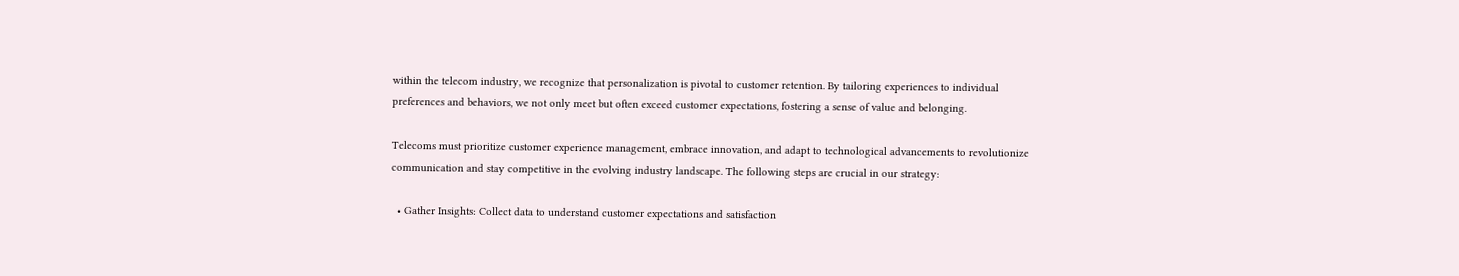within the telecom industry, we recognize that personalization is pivotal to customer retention. By tailoring experiences to individual preferences and behaviors, we not only meet but often exceed customer expectations, fostering a sense of value and belonging.

Telecoms must prioritize customer experience management, embrace innovation, and adapt to technological advancements to revolutionize communication and stay competitive in the evolving industry landscape. The following steps are crucial in our strategy:

  • Gather Insights: Collect data to understand customer expectations and satisfaction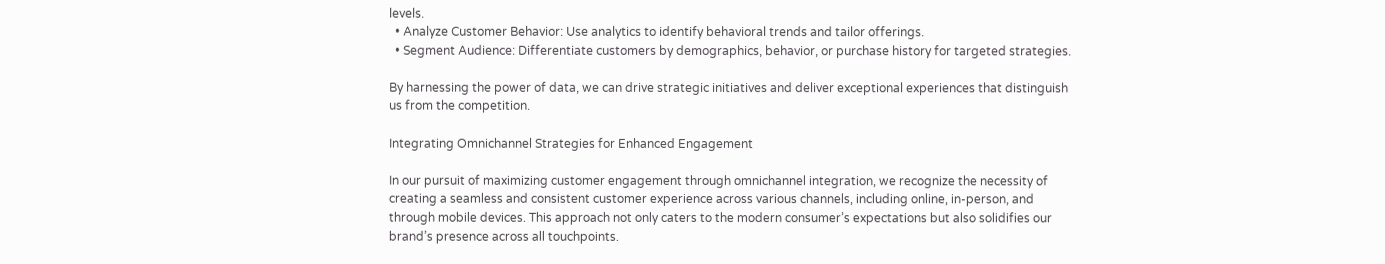levels.
  • Analyze Customer Behavior: Use analytics to identify behavioral trends and tailor offerings.
  • Segment Audience: Differentiate customers by demographics, behavior, or purchase history for targeted strategies.

By harnessing the power of data, we can drive strategic initiatives and deliver exceptional experiences that distinguish us from the competition.

Integrating Omnichannel Strategies for Enhanced Engagement

In our pursuit of maximizing customer engagement through omnichannel integration, we recognize the necessity of creating a seamless and consistent customer experience across various channels, including online, in-person, and through mobile devices. This approach not only caters to the modern consumer’s expectations but also solidifies our brand’s presence across all touchpoints.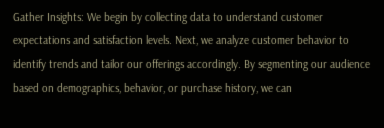Gather Insights: We begin by collecting data to understand customer expectations and satisfaction levels. Next, we analyze customer behavior to identify trends and tailor our offerings accordingly. By segmenting our audience based on demographics, behavior, or purchase history, we can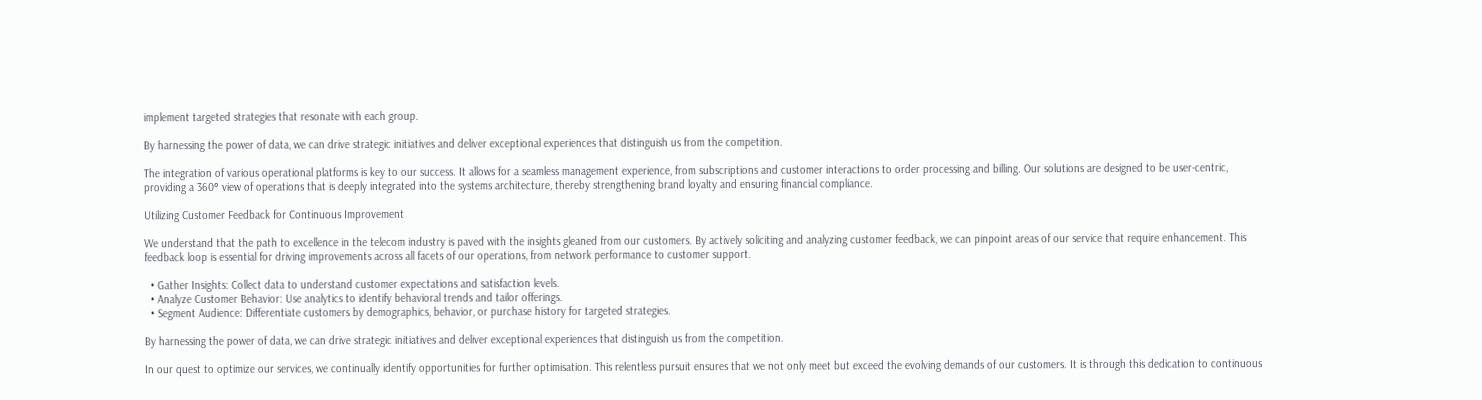implement targeted strategies that resonate with each group.

By harnessing the power of data, we can drive strategic initiatives and deliver exceptional experiences that distinguish us from the competition.

The integration of various operational platforms is key to our success. It allows for a seamless management experience, from subscriptions and customer interactions to order processing and billing. Our solutions are designed to be user-centric, providing a 360° view of operations that is deeply integrated into the systems architecture, thereby strengthening brand loyalty and ensuring financial compliance.

Utilizing Customer Feedback for Continuous Improvement

We understand that the path to excellence in the telecom industry is paved with the insights gleaned from our customers. By actively soliciting and analyzing customer feedback, we can pinpoint areas of our service that require enhancement. This feedback loop is essential for driving improvements across all facets of our operations, from network performance to customer support.

  • Gather Insights: Collect data to understand customer expectations and satisfaction levels.
  • Analyze Customer Behavior: Use analytics to identify behavioral trends and tailor offerings.
  • Segment Audience: Differentiate customers by demographics, behavior, or purchase history for targeted strategies.

By harnessing the power of data, we can drive strategic initiatives and deliver exceptional experiences that distinguish us from the competition.

In our quest to optimize our services, we continually identify opportunities for further optimisation. This relentless pursuit ensures that we not only meet but exceed the evolving demands of our customers. It is through this dedication to continuous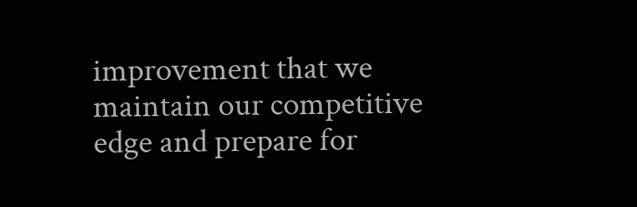improvement that we maintain our competitive edge and prepare for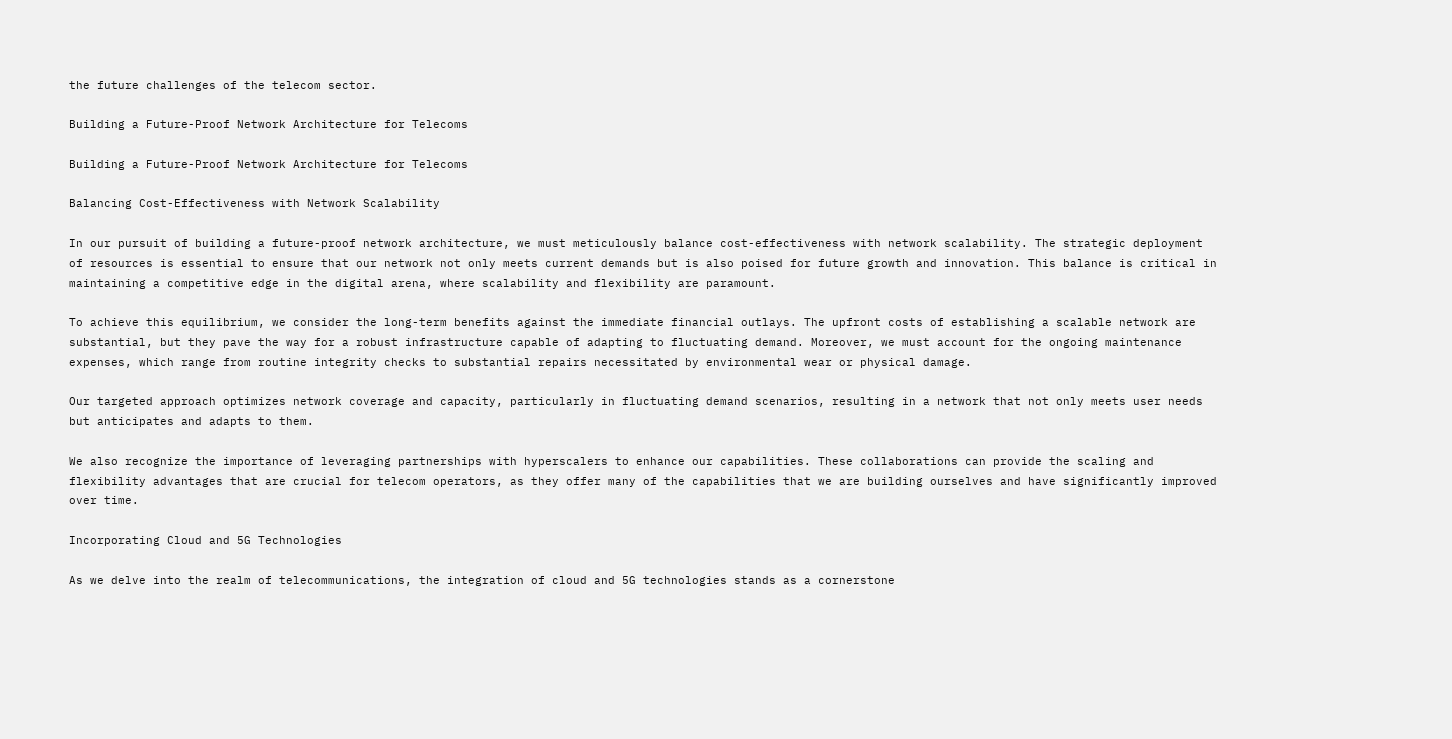the future challenges of the telecom sector.

Building a Future-Proof Network Architecture for Telecoms

Building a Future-Proof Network Architecture for Telecoms

Balancing Cost-Effectiveness with Network Scalability

In our pursuit of building a future-proof network architecture, we must meticulously balance cost-effectiveness with network scalability. The strategic deployment of resources is essential to ensure that our network not only meets current demands but is also poised for future growth and innovation. This balance is critical in maintaining a competitive edge in the digital arena, where scalability and flexibility are paramount.

To achieve this equilibrium, we consider the long-term benefits against the immediate financial outlays. The upfront costs of establishing a scalable network are substantial, but they pave the way for a robust infrastructure capable of adapting to fluctuating demand. Moreover, we must account for the ongoing maintenance expenses, which range from routine integrity checks to substantial repairs necessitated by environmental wear or physical damage.

Our targeted approach optimizes network coverage and capacity, particularly in fluctuating demand scenarios, resulting in a network that not only meets user needs but anticipates and adapts to them.

We also recognize the importance of leveraging partnerships with hyperscalers to enhance our capabilities. These collaborations can provide the scaling and flexibility advantages that are crucial for telecom operators, as they offer many of the capabilities that we are building ourselves and have significantly improved over time.

Incorporating Cloud and 5G Technologies

As we delve into the realm of telecommunications, the integration of cloud and 5G technologies stands as a cornerstone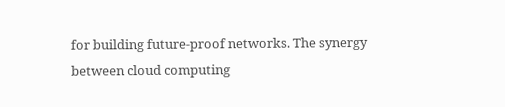for building future-proof networks. The synergy between cloud computing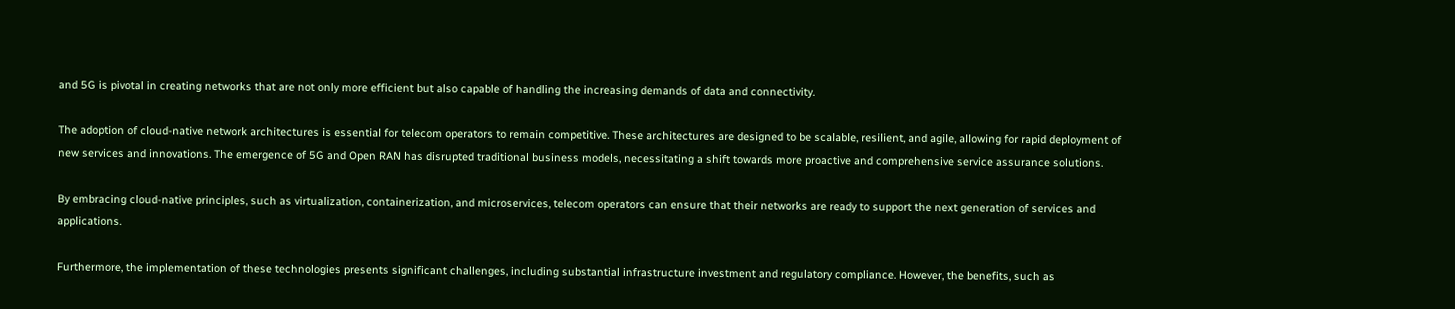and 5G is pivotal in creating networks that are not only more efficient but also capable of handling the increasing demands of data and connectivity.

The adoption of cloud-native network architectures is essential for telecom operators to remain competitive. These architectures are designed to be scalable, resilient, and agile, allowing for rapid deployment of new services and innovations. The emergence of 5G and Open RAN has disrupted traditional business models, necessitating a shift towards more proactive and comprehensive service assurance solutions.

By embracing cloud-native principles, such as virtualization, containerization, and microservices, telecom operators can ensure that their networks are ready to support the next generation of services and applications.

Furthermore, the implementation of these technologies presents significant challenges, including substantial infrastructure investment and regulatory compliance. However, the benefits, such as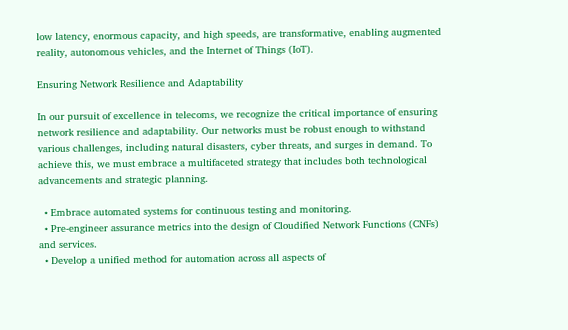low latency, enormous capacity, and high speeds, are transformative, enabling augmented reality, autonomous vehicles, and the Internet of Things (IoT).

Ensuring Network Resilience and Adaptability

In our pursuit of excellence in telecoms, we recognize the critical importance of ensuring network resilience and adaptability. Our networks must be robust enough to withstand various challenges, including natural disasters, cyber threats, and surges in demand. To achieve this, we must embrace a multifaceted strategy that includes both technological advancements and strategic planning.

  • Embrace automated systems for continuous testing and monitoring.
  • Pre-engineer assurance metrics into the design of Cloudified Network Functions (CNFs) and services.
  • Develop a unified method for automation across all aspects of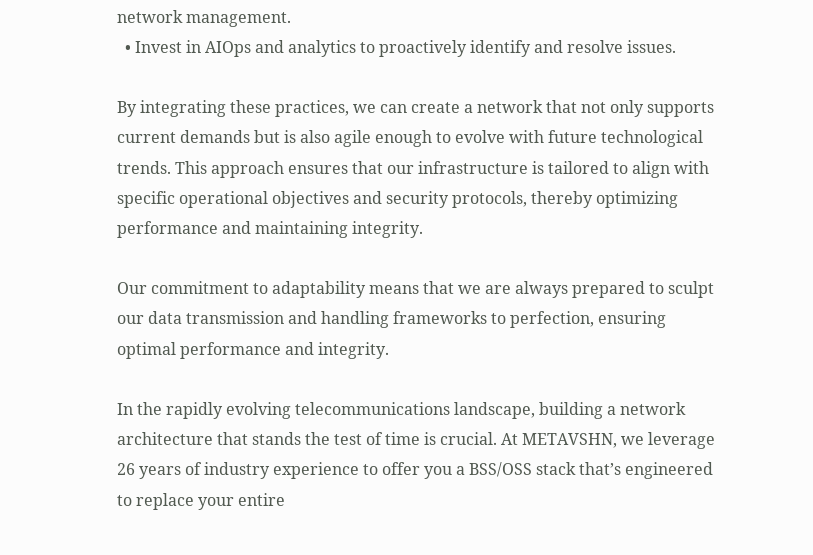network management.
  • Invest in AIOps and analytics to proactively identify and resolve issues.

By integrating these practices, we can create a network that not only supports current demands but is also agile enough to evolve with future technological trends. This approach ensures that our infrastructure is tailored to align with specific operational objectives and security protocols, thereby optimizing performance and maintaining integrity.

Our commitment to adaptability means that we are always prepared to sculpt our data transmission and handling frameworks to perfection, ensuring optimal performance and integrity.

In the rapidly evolving telecommunications landscape, building a network architecture that stands the test of time is crucial. At METAVSHN, we leverage 26 years of industry experience to offer you a BSS/OSS stack that’s engineered to replace your entire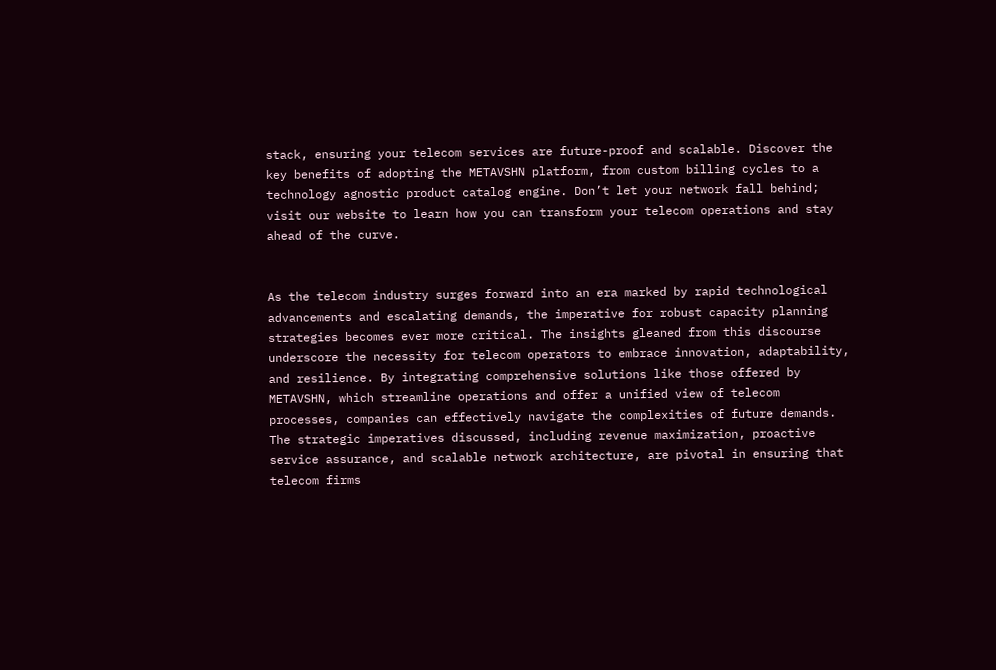stack, ensuring your telecom services are future-proof and scalable. Discover the key benefits of adopting the METAVSHN platform, from custom billing cycles to a technology agnostic product catalog engine. Don’t let your network fall behind; visit our website to learn how you can transform your telecom operations and stay ahead of the curve.


As the telecom industry surges forward into an era marked by rapid technological advancements and escalating demands, the imperative for robust capacity planning strategies becomes ever more critical. The insights gleaned from this discourse underscore the necessity for telecom operators to embrace innovation, adaptability, and resilience. By integrating comprehensive solutions like those offered by METAVSHN, which streamline operations and offer a unified view of telecom processes, companies can effectively navigate the complexities of future demands. The strategic imperatives discussed, including revenue maximization, proactive service assurance, and scalable network architecture, are pivotal in ensuring that telecom firms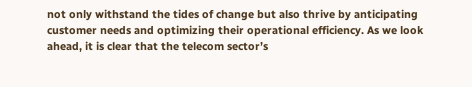not only withstand the tides of change but also thrive by anticipating customer needs and optimizing their operational efficiency. As we look ahead, it is clear that the telecom sector’s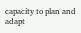capacity to plan and adapt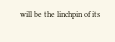will be the linchpin of its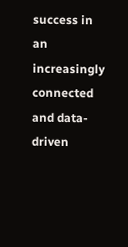success in an increasingly connected and data-driven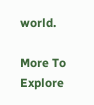world.

More To Explore